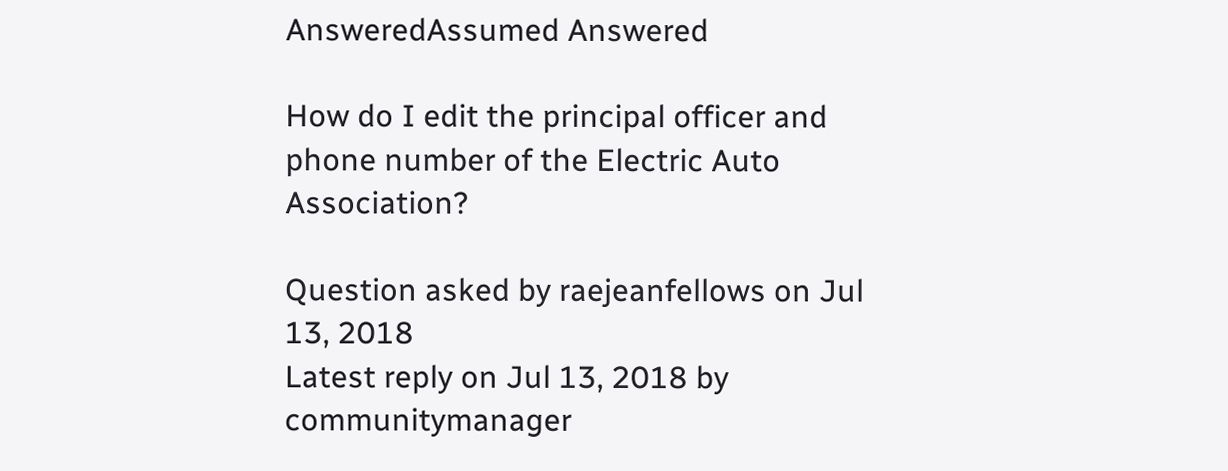AnsweredAssumed Answered

How do I edit the principal officer and phone number of the Electric Auto Association?

Question asked by raejeanfellows on Jul 13, 2018
Latest reply on Jul 13, 2018 by communitymanager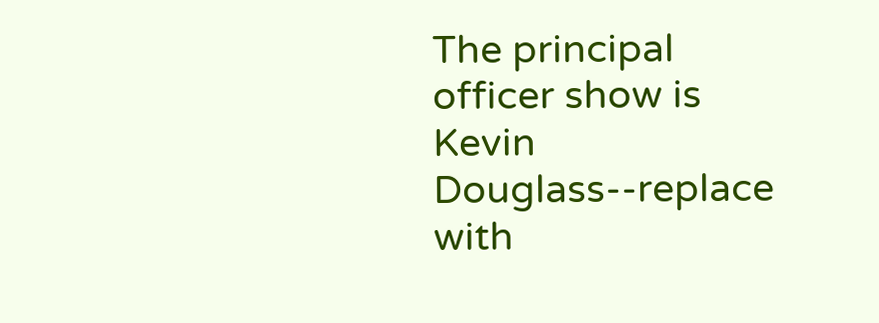The principal officer show is Kevin Douglass--replace with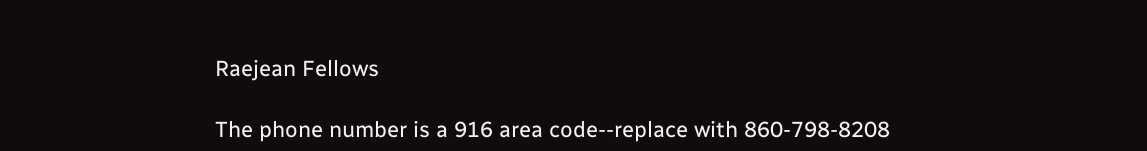Raejean Fellows

The phone number is a 916 area code--replace with 860-798-8208